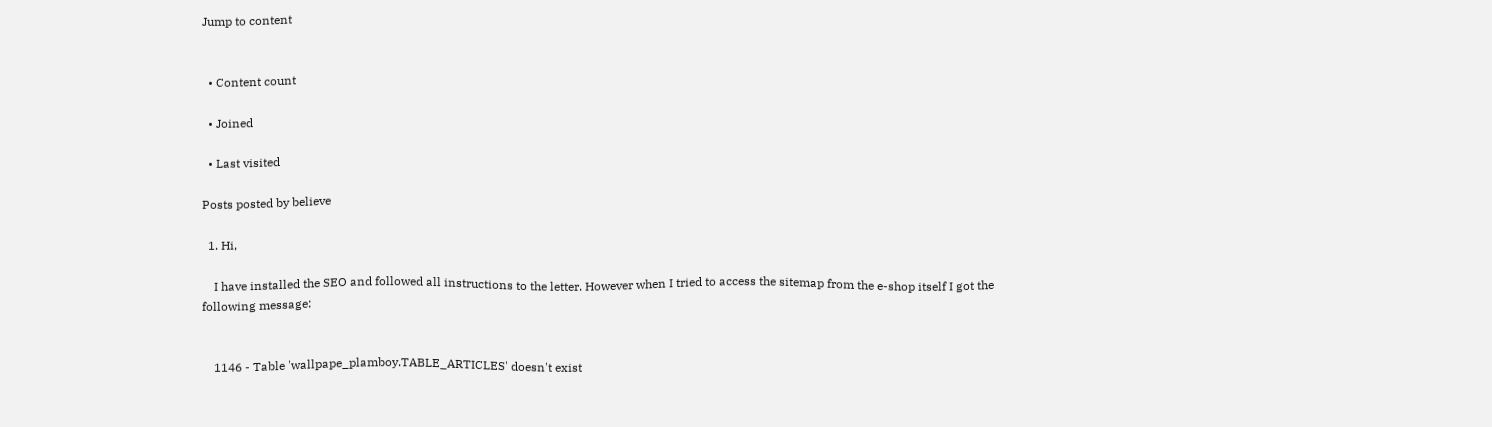Jump to content


  • Content count

  • Joined

  • Last visited

Posts posted by believe

  1. Hi,

    I have installed the SEO and followed all instructions to the letter. However when I tried to access the sitemap from the e-shop itself I got the following message:


    1146 - Table 'wallpape_plamboy.TABLE_ARTICLES' doesn't exist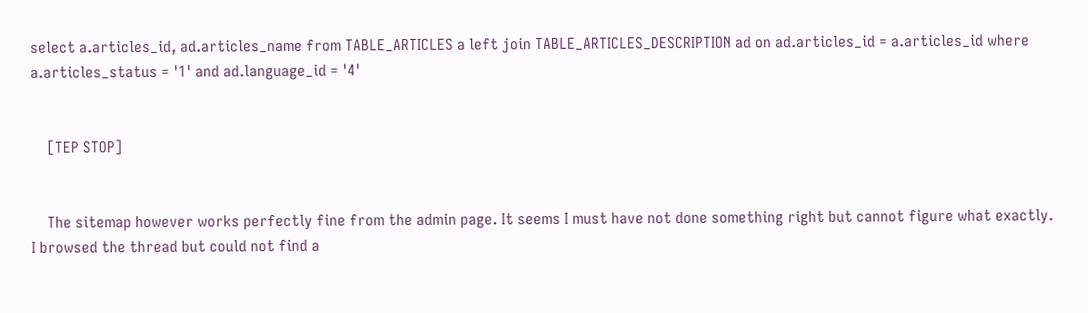select a.articles_id, ad.articles_name from TABLE_ARTICLES a left join TABLE_ARTICLES_DESCRIPTION ad on ad.articles_id = a.articles_id where a.articles_status = '1' and ad.language_id = '4'


    [TEP STOP]


    The sitemap however works perfectly fine from the admin page. It seems I must have not done something right but cannot figure what exactly. I browsed the thread but could not find a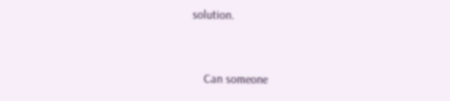solution.


    Can someone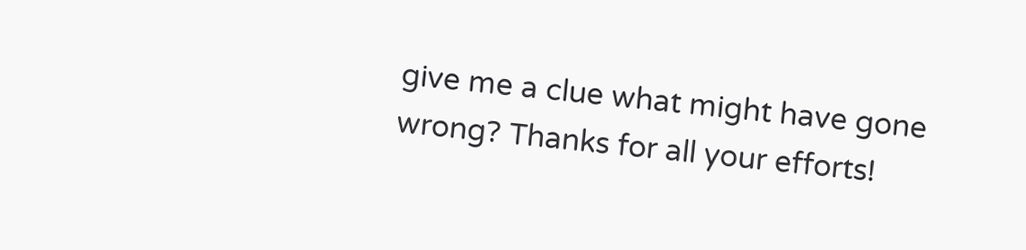give me a clue what might have gone wrong? Thanks for all your efforts!